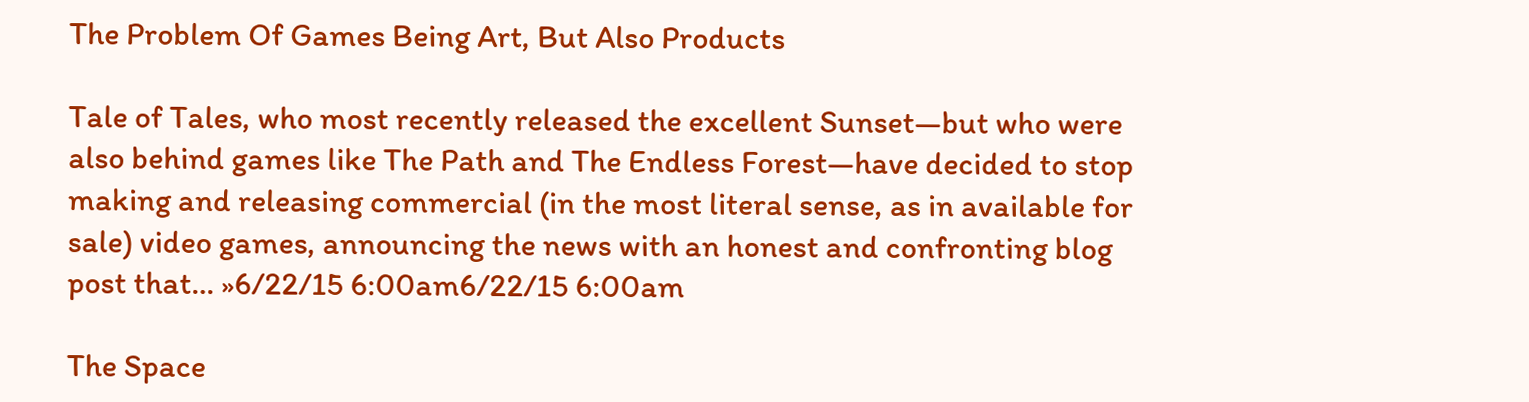The Problem Of Games Being Art, But Also Products

Tale of Tales, who most recently released the excellent Sunset—but who were also behind games like The Path and The Endless Forest—have decided to stop making and releasing commercial (in the most literal sense, as in available for sale) video games, announcing the news with an honest and confronting blog post that… »6/22/15 6:00am6/22/15 6:00am

The Space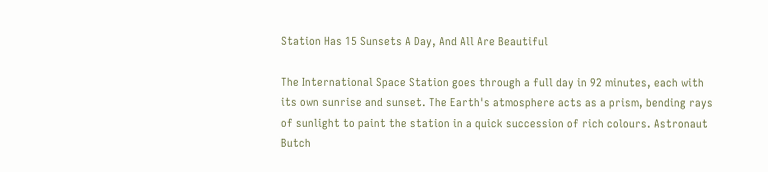Station Has 15 Sunsets A Day, And All Are Beautiful

The International Space Station goes through a full day in 92 minutes, each with its own sunrise and sunset. The Earth's atmosphere acts as a prism, bending rays of sunlight to paint the station in a quick succession of rich colours. Astronaut Butch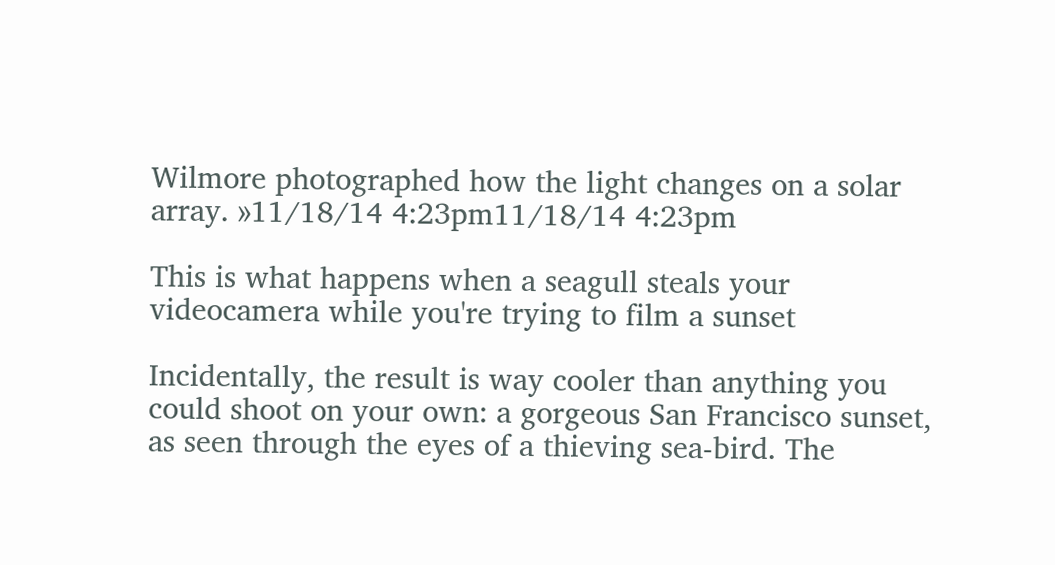Wilmore photographed how the light changes on a solar array. »11/18/14 4:23pm11/18/14 4:23pm

This is what happens when a seagull steals your videocamera while you're trying to film a sunset

Incidentally, the result is way cooler than anything you could shoot on your own: a gorgeous San Francisco sunset, as seen through the eyes of a thieving sea-bird. The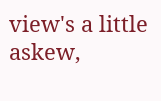view's a little askew,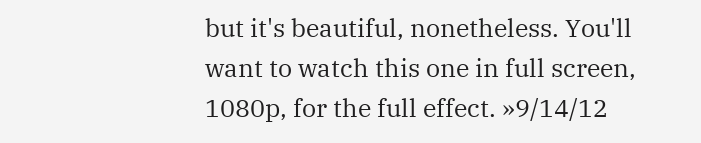but it's beautiful, nonetheless. You'll want to watch this one in full screen, 1080p, for the full effect. »9/14/12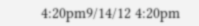4:20pm9/14/12 4:20pm